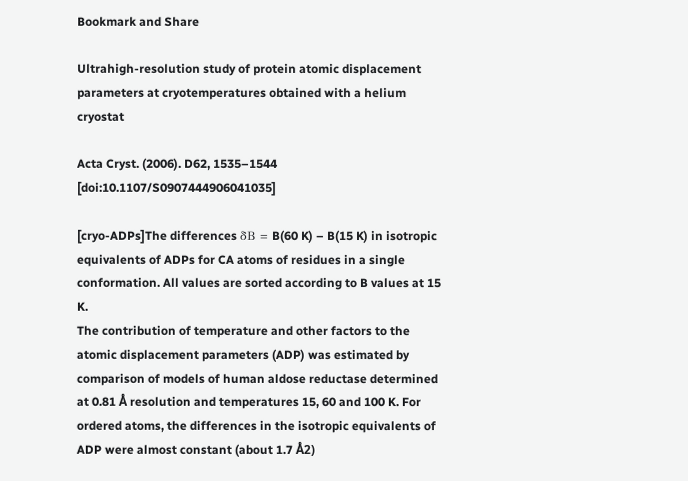Bookmark and Share

Ultrahigh-resolution study of protein atomic displacement parameters at cryotemperatures obtained with a helium cryostat

Acta Cryst. (2006). D62, 1535–1544 [doi:10.1107/S0907444906041035]

[cryo-ADPs]The differences δB = B(60 K) – B(15 K) in isotropic equivalents of ADPs for CA atoms of residues in a single conformation. All values are sorted according to B values at 15 K.
The contribution of temperature and other factors to the atomic displacement parameters (ADP) was estimated by comparison of models of human aldose reductase determined at 0.81 Å resolution and temperatures 15, 60 and 100 K. For ordered atoms, the differences in the isotropic equivalents of ADP were almost constant (about 1.7 Å2)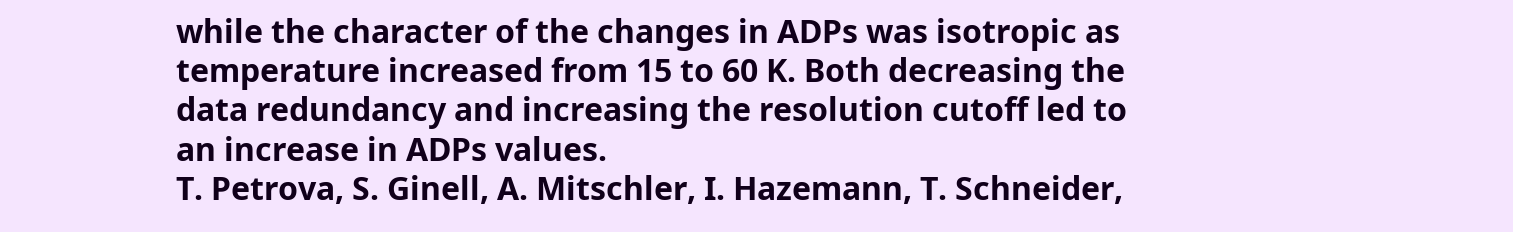while the character of the changes in ADPs was isotropic as temperature increased from 15 to 60 K. Both decreasing the data redundancy and increasing the resolution cutoff led to an increase in ADPs values.
T. Petrova, S. Ginell, A. Mitschler, I. Hazemann, T. Schneider,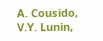A. Cousido, V.Y. Lunin,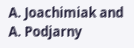A. Joachimiak and A. Podjarny